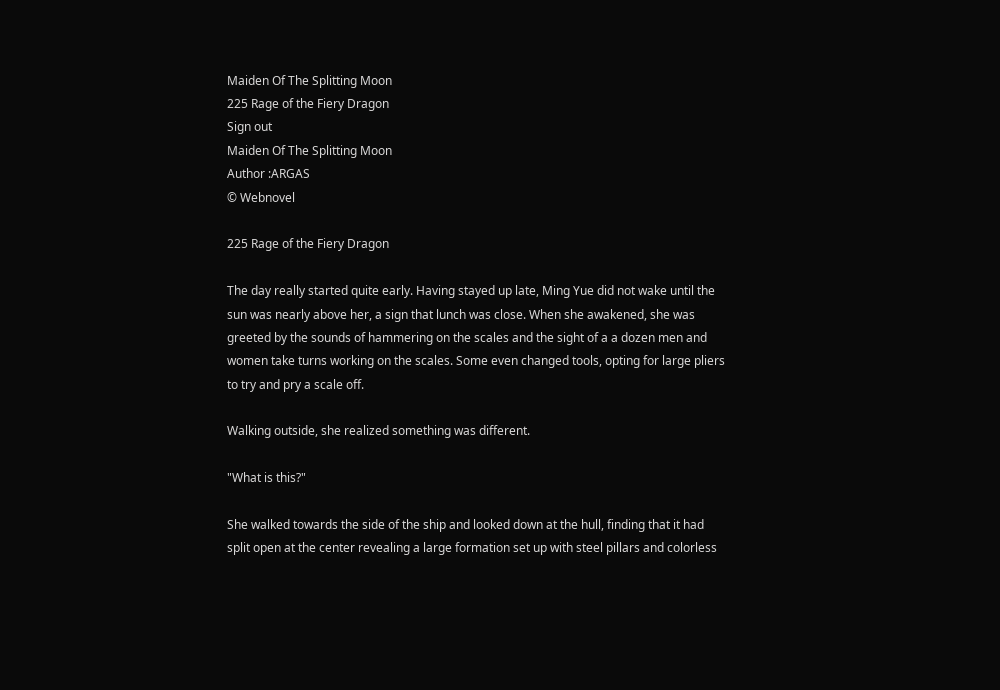Maiden Of The Splitting Moon
225 Rage of the Fiery Dragon
Sign out
Maiden Of The Splitting Moon
Author :ARGAS
© Webnovel

225 Rage of the Fiery Dragon

The day really started quite early. Having stayed up late, Ming Yue did not wake until the sun was nearly above her, a sign that lunch was close. When she awakened, she was greeted by the sounds of hammering on the scales and the sight of a a dozen men and women take turns working on the scales. Some even changed tools, opting for large pliers to try and pry a scale off.

Walking outside, she realized something was different.

"What is this?"

She walked towards the side of the ship and looked down at the hull, finding that it had split open at the center revealing a large formation set up with steel pillars and colorless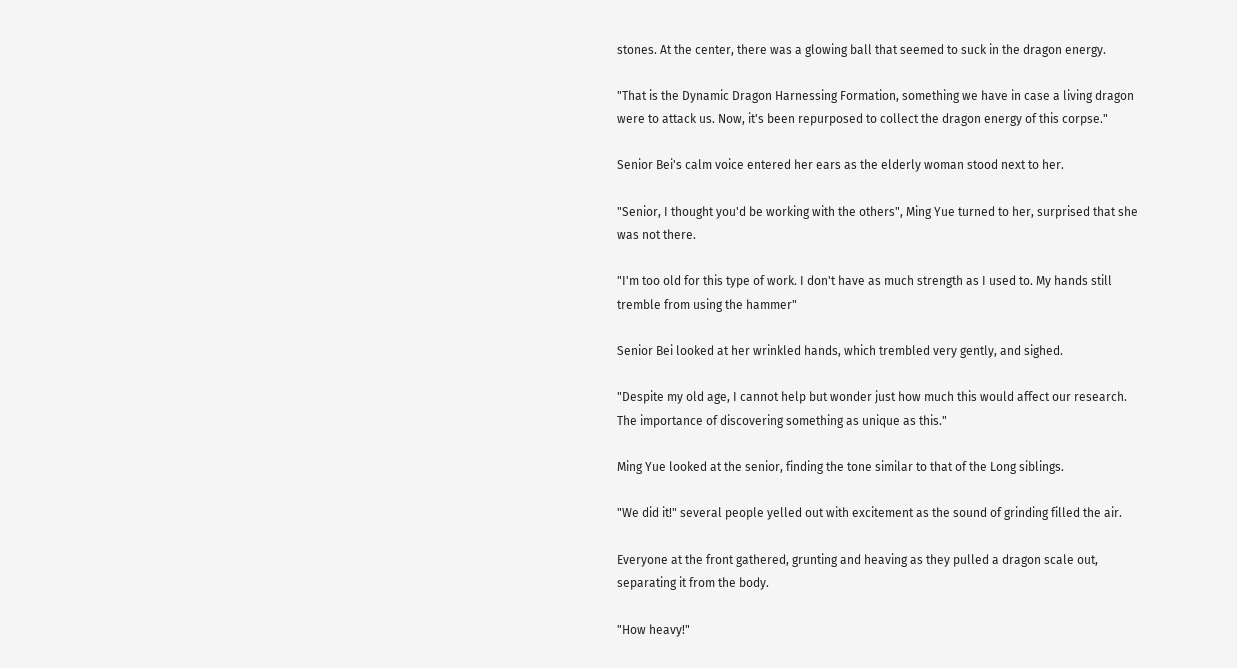stones. At the center, there was a glowing ball that seemed to suck in the dragon energy.

"That is the Dynamic Dragon Harnessing Formation, something we have in case a living dragon were to attack us. Now, it's been repurposed to collect the dragon energy of this corpse."

Senior Bei's calm voice entered her ears as the elderly woman stood next to her.

"Senior, I thought you'd be working with the others", Ming Yue turned to her, surprised that she was not there.

"I'm too old for this type of work. I don't have as much strength as I used to. My hands still tremble from using the hammer"

Senior Bei looked at her wrinkled hands, which trembled very gently, and sighed.

"Despite my old age, I cannot help but wonder just how much this would affect our research. The importance of discovering something as unique as this."

Ming Yue looked at the senior, finding the tone similar to that of the Long siblings.

"We did it!" several people yelled out with excitement as the sound of grinding filled the air.

Everyone at the front gathered, grunting and heaving as they pulled a dragon scale out, separating it from the body.

"How heavy!"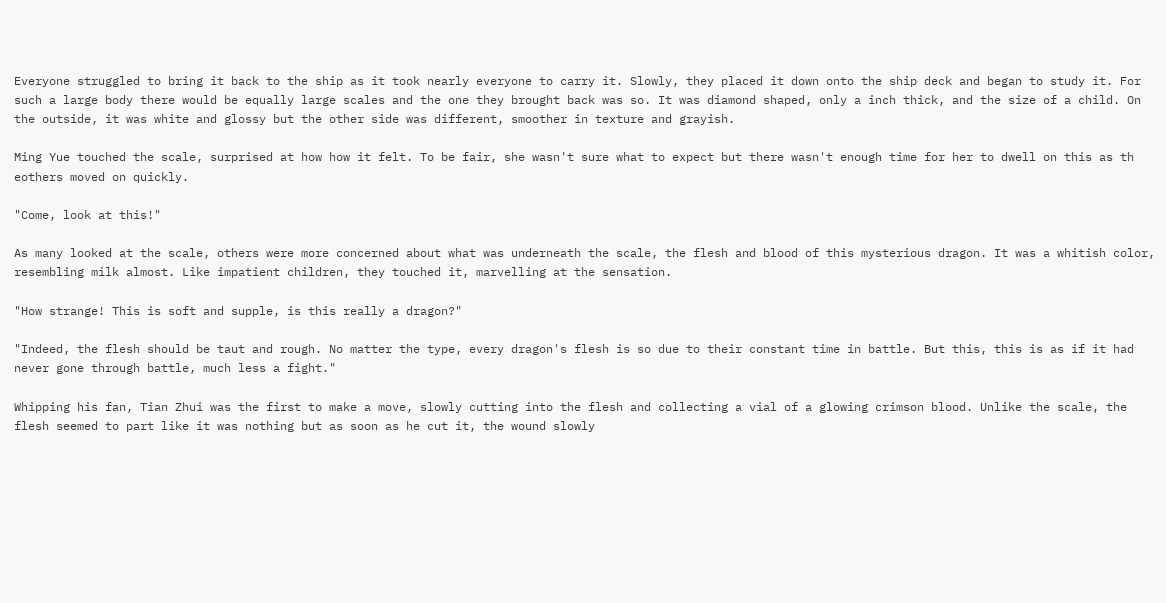Everyone struggled to bring it back to the ship as it took nearly everyone to carry it. Slowly, they placed it down onto the ship deck and began to study it. For such a large body there would be equally large scales and the one they brought back was so. It was diamond shaped, only a inch thick, and the size of a child. On the outside, it was white and glossy but the other side was different, smoother in texture and grayish.

Ming Yue touched the scale, surprised at how how it felt. To be fair, she wasn't sure what to expect but there wasn't enough time for her to dwell on this as th eothers moved on quickly.

"Come, look at this!"

As many looked at the scale, others were more concerned about what was underneath the scale, the flesh and blood of this mysterious dragon. It was a whitish color, resembling milk almost. Like impatient children, they touched it, marvelling at the sensation.

"How strange! This is soft and supple, is this really a dragon?"

"Indeed, the flesh should be taut and rough. No matter the type, every dragon's flesh is so due to their constant time in battle. But this, this is as if it had never gone through battle, much less a fight."

Whipping his fan, Tian Zhui was the first to make a move, slowly cutting into the flesh and collecting a vial of a glowing crimson blood. Unlike the scale, the flesh seemed to part like it was nothing but as soon as he cut it, the wound slowly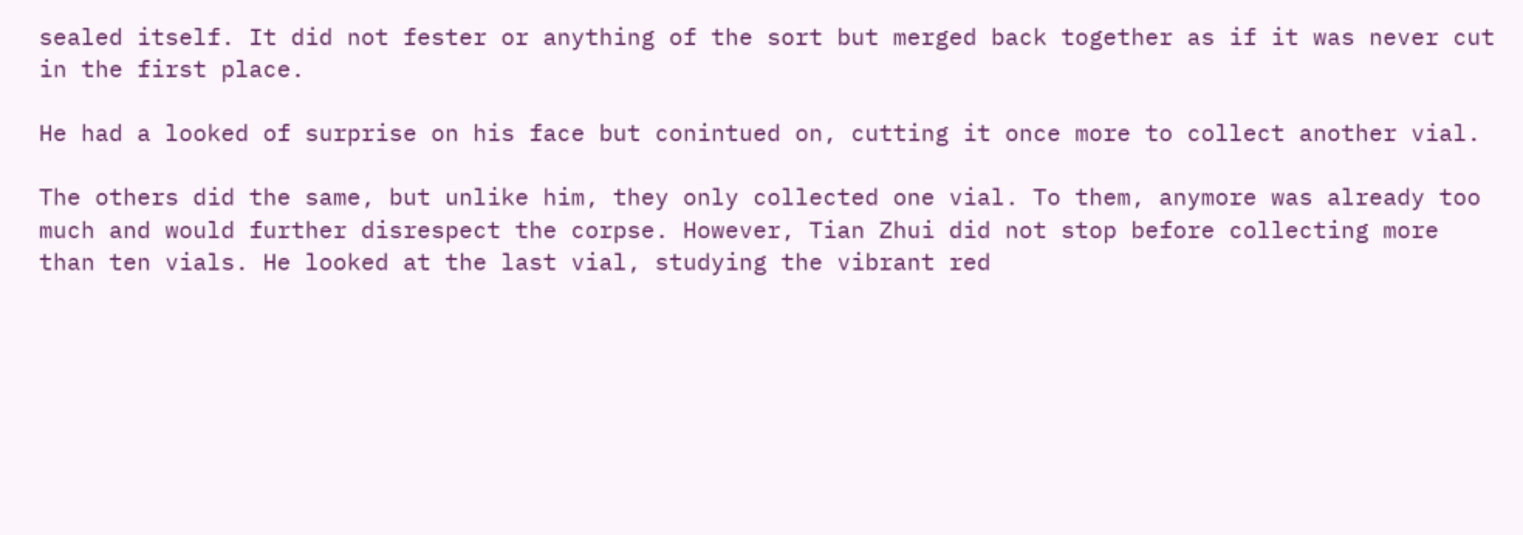sealed itself. It did not fester or anything of the sort but merged back together as if it was never cut in the first place.

He had a looked of surprise on his face but conintued on, cutting it once more to collect another vial.

The others did the same, but unlike him, they only collected one vial. To them, anymore was already too much and would further disrespect the corpse. However, Tian Zhui did not stop before collecting more than ten vials. He looked at the last vial, studying the vibrant red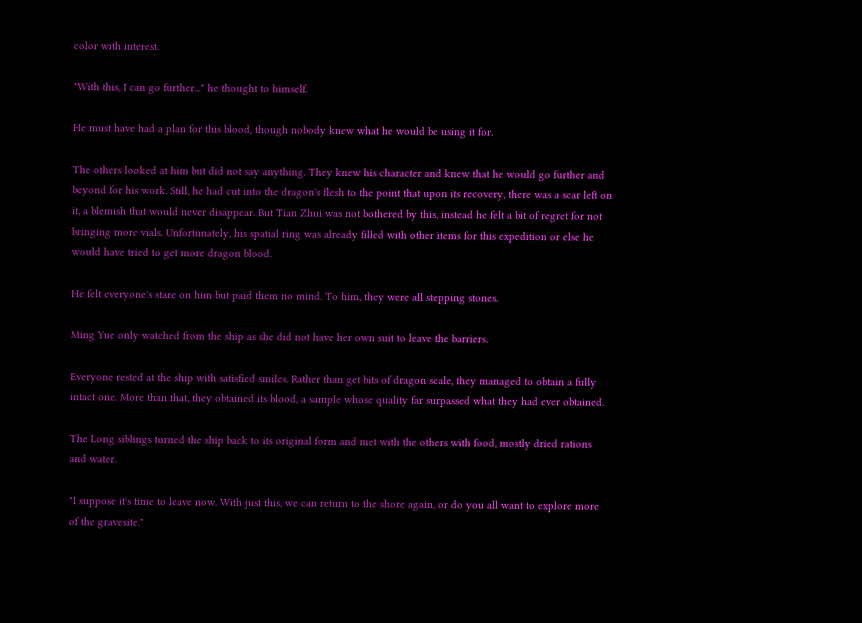color with interest.

"With this, I can go further..." he thought to himself.

He must have had a plan for this blood, though nobody knew what he would be using it for.

The others looked at him but did not say anything. They knew his character and knew that he would go further and beyond for his work. Still, he had cut into the dragon's flesh to the point that upon its recovery, there was a scar left on it, a blemish that would never disappear. But Tian Zhui was not bothered by this, instead he felt a bit of regret for not bringing more vials. Unfortunately, his spatial ring was already filled with other items for this expedition or else he would have tried to get more dragon blood.

He felt everyone's stare on him but paid them no mind. To him, they were all stepping stones.

Ming Yue only watched from the ship as she did not have her own suit to leave the barriers.

Everyone rested at the ship with satisfied smiles. Rather than get bits of dragon scale, they managed to obtain a fully intact one. More than that, they obtained its blood, a sample whose quality far surpassed what they had ever obtained.

The Long siblings turned the ship back to its original form and met with the others with food, mostly dried rations and water.

"I suppose it's time to leave now. With just this, we can return to the shore again, or do you all want to explore more of the gravesite."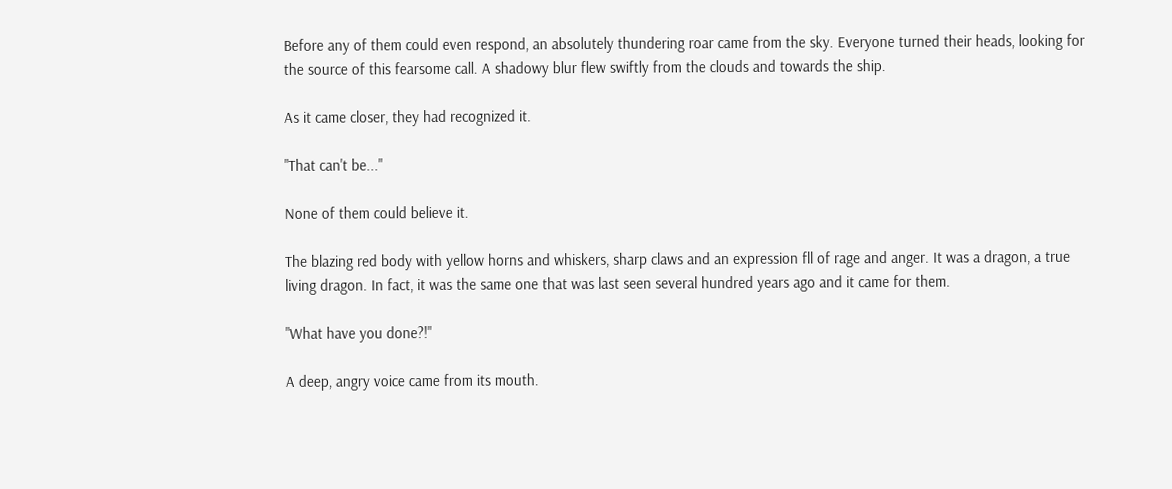Before any of them could even respond, an absolutely thundering roar came from the sky. Everyone turned their heads, looking for the source of this fearsome call. A shadowy blur flew swiftly from the clouds and towards the ship.

As it came closer, they had recognized it.

"That can't be..."

None of them could believe it.

The blazing red body with yellow horns and whiskers, sharp claws and an expression fll of rage and anger. It was a dragon, a true living dragon. In fact, it was the same one that was last seen several hundred years ago and it came for them.

"What have you done?!"

A deep, angry voice came from its mouth.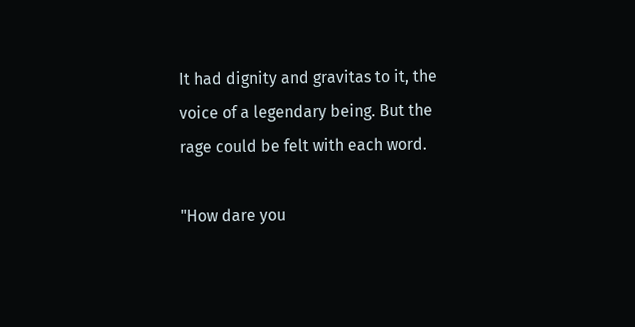It had dignity and gravitas to it, the voice of a legendary being. But the rage could be felt with each word.

"How dare you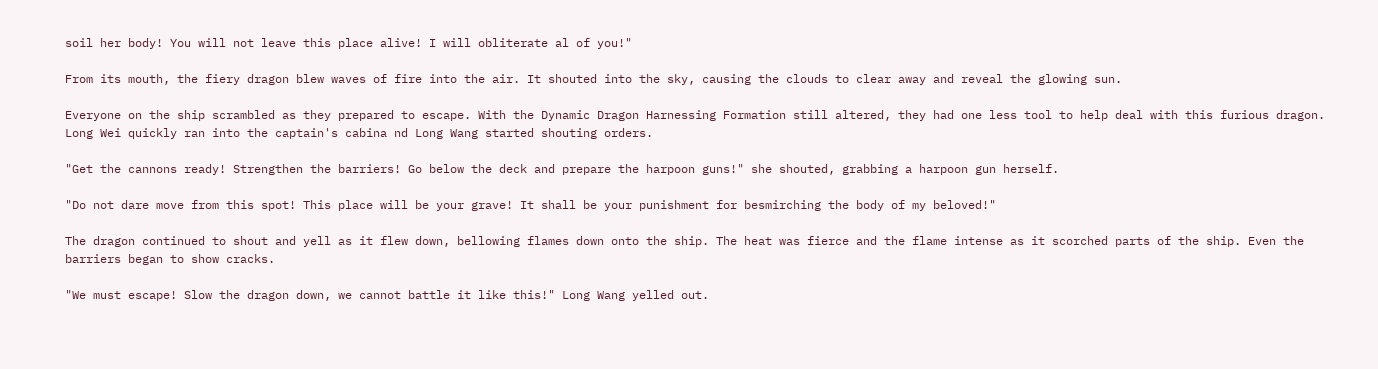soil her body! You will not leave this place alive! I will obliterate al of you!"

From its mouth, the fiery dragon blew waves of fire into the air. It shouted into the sky, causing the clouds to clear away and reveal the glowing sun.

Everyone on the ship scrambled as they prepared to escape. With the Dynamic Dragon Harnessing Formation still altered, they had one less tool to help deal with this furious dragon. Long Wei quickly ran into the captain's cabina nd Long Wang started shouting orders.

"Get the cannons ready! Strengthen the barriers! Go below the deck and prepare the harpoon guns!" she shouted, grabbing a harpoon gun herself.

"Do not dare move from this spot! This place will be your grave! It shall be your punishment for besmirching the body of my beloved!"

The dragon continued to shout and yell as it flew down, bellowing flames down onto the ship. The heat was fierce and the flame intense as it scorched parts of the ship. Even the barriers began to show cracks.

"We must escape! Slow the dragon down, we cannot battle it like this!" Long Wang yelled out.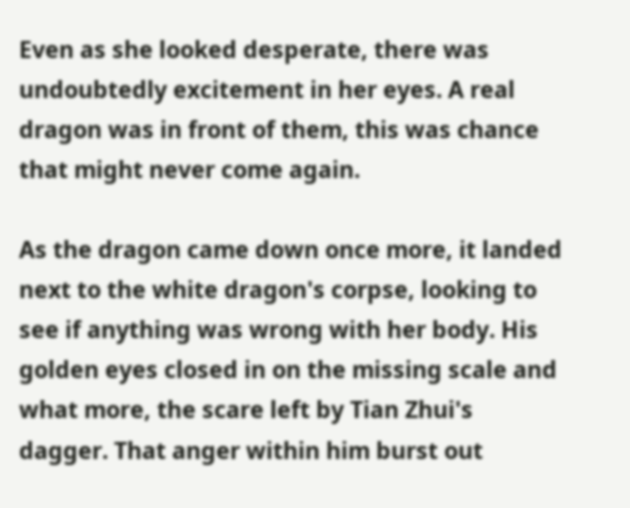Even as she looked desperate, there was undoubtedly excitement in her eyes. A real dragon was in front of them, this was chance that might never come again.

As the dragon came down once more, it landed next to the white dragon's corpse, looking to see if anything was wrong with her body. His golden eyes closed in on the missing scale and what more, the scare left by Tian Zhui's dagger. That anger within him burst out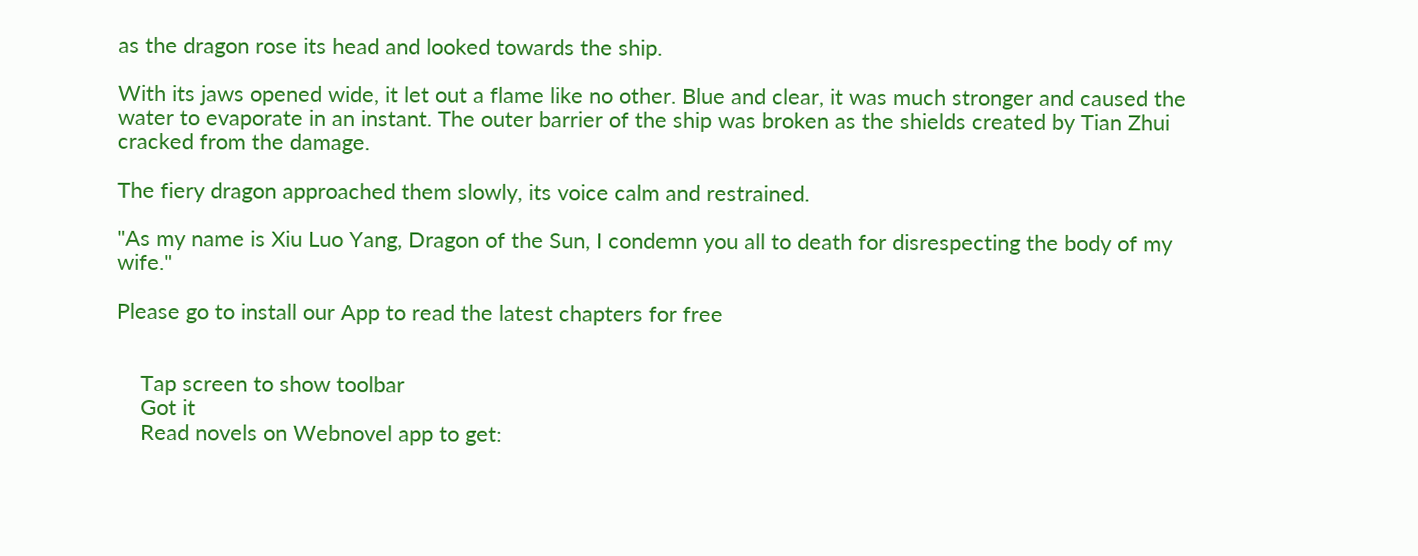as the dragon rose its head and looked towards the ship.

With its jaws opened wide, it let out a flame like no other. Blue and clear, it was much stronger and caused the water to evaporate in an instant. The outer barrier of the ship was broken as the shields created by Tian Zhui cracked from the damage.

The fiery dragon approached them slowly, its voice calm and restrained.

"As my name is Xiu Luo Yang, Dragon of the Sun, I condemn you all to death for disrespecting the body of my wife."

Please go to install our App to read the latest chapters for free


    Tap screen to show toolbar
    Got it
    Read novels on Webnovel app to get: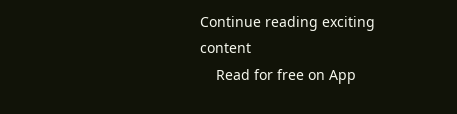Continue reading exciting content
    Read for free on App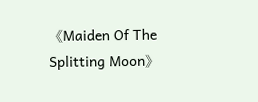《Maiden Of The Splitting Moon》